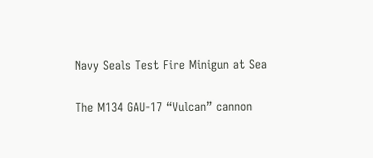Navy Seals Test Fire Minigun at Sea

The M134 GAU-17 “Vulcan” cannon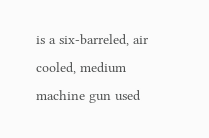is a six-barreled, air cooled, medium machine gun used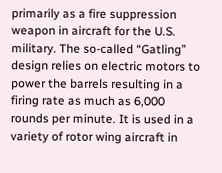primarily as a fire suppression weapon in aircraft for the U.S. military. The so-called “Gatling” design relies on electric motors to power the barrels resulting in a firing rate as much as 6,000 rounds per minute. It is used in a variety of rotor wing aircraft in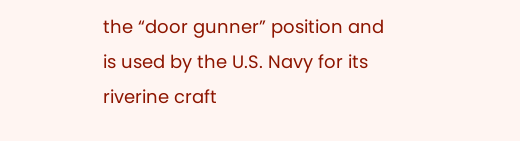the “door gunner” position and is used by the U.S. Navy for its riverine craft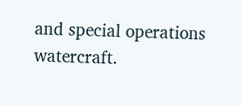and special operations watercraft.